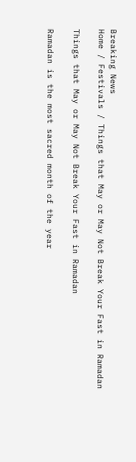Breaking News
Home / Festivals / Things that May or May Not Break Your Fast in Ramadan

Things that May or May Not Break Your Fast in Ramadan

Ramadan is the most sacred month of the year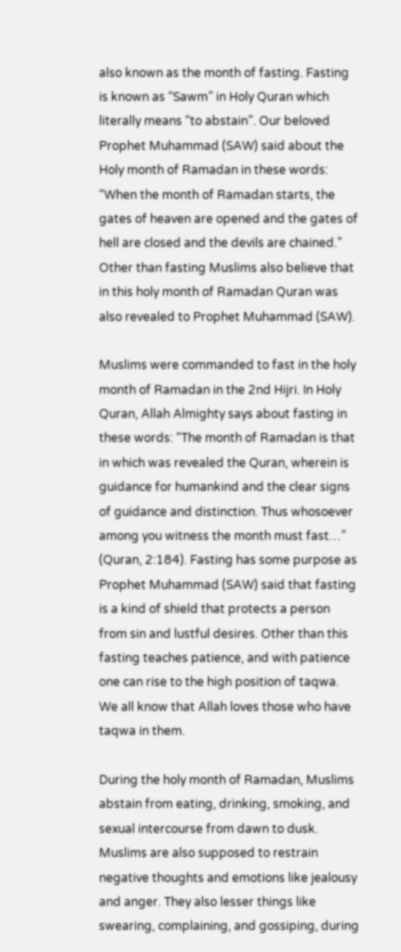also known as the month of fasting. Fasting is known as “Sawm” in Holy Quran which literally means “to abstain”. Our beloved Prophet Muhammad (SAW) said about the Holy month of Ramadan in these words: “When the month of Ramadan starts, the gates of heaven are opened and the gates of hell are closed and the devils are chained.”  Other than fasting Muslims also believe that in this holy month of Ramadan Quran was also revealed to Prophet Muhammad (SAW).

Muslims were commanded to fast in the holy month of Ramadan in the 2nd Hijri. In Holy Quran, Allah Almighty says about fasting in these words: “The month of Ramadan is that in which was revealed the Quran, wherein is guidance for humankind and the clear signs of guidance and distinction. Thus whosoever among you witness the month must fast…” (Quran, 2:184). Fasting has some purpose as Prophet Muhammad (SAW) said that fasting is a kind of shield that protects a person from sin and lustful desires. Other than this fasting teaches patience, and with patience one can rise to the high position of taqwa. We all know that Allah loves those who have taqwa in them.

During the holy month of Ramadan, Muslims abstain from eating, drinking, smoking, and sexual intercourse from dawn to dusk. Muslims are also supposed to restrain negative thoughts and emotions like jealousy and anger. They also lesser things like swearing, complaining, and gossiping, during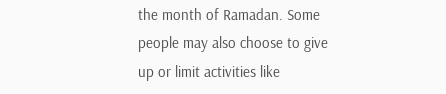the month of Ramadan. Some people may also choose to give up or limit activities like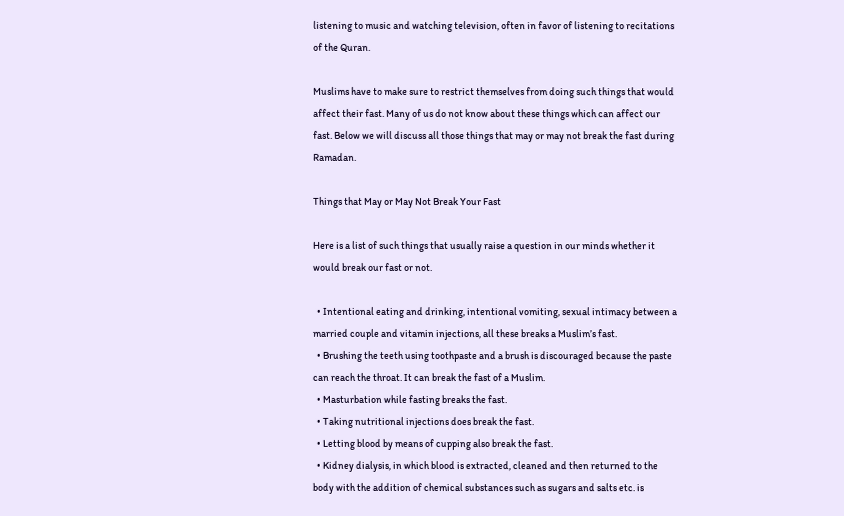listening to music and watching television, often in favor of listening to recitations of the Quran.

Muslims have to make sure to restrict themselves from doing such things that would affect their fast. Many of us do not know about these things which can affect our fast. Below we will discuss all those things that may or may not break the fast during Ramadan.

Things that May or May Not Break Your Fast

Here is a list of such things that usually raise a question in our minds whether it would break our fast or not.

  • Intentional eating and drinking, intentional vomiting, sexual intimacy between a married couple and vitamin injections, all these breaks a Muslim’s fast.
  • Brushing the teeth using toothpaste and a brush is discouraged because the paste can reach the throat. It can break the fast of a Muslim.
  • Masturbation while fasting breaks the fast.
  • Taking nutritional injections does break the fast.
  • Letting blood by means of cupping also break the fast.
  • Kidney dialysis, in which blood is extracted, cleaned and then returned to the body with the addition of chemical substances such as sugars and salts etc. is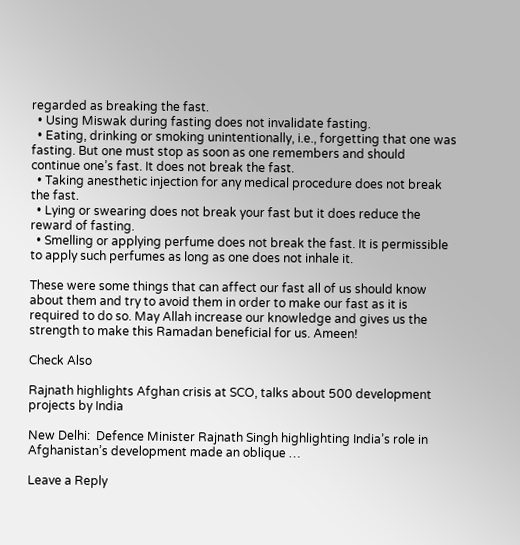regarded as breaking the fast.
  • Using Miswak during fasting does not invalidate fasting.
  • Eating, drinking or smoking unintentionally, i.e., forgetting that one was fasting. But one must stop as soon as one remembers and should continue one’s fast. It does not break the fast.
  • Taking anesthetic injection for any medical procedure does not break the fast.
  • Lying or swearing does not break your fast but it does reduce the reward of fasting.
  • Smelling or applying perfume does not break the fast. It is permissible to apply such perfumes as long as one does not inhale it.

These were some things that can affect our fast all of us should know about them and try to avoid them in order to make our fast as it is required to do so. May Allah increase our knowledge and gives us the strength to make this Ramadan beneficial for us. Ameen!

Check Also

Rajnath highlights Afghan crisis at SCO, talks about 500 development projects by India

New Delhi:  Defence Minister Rajnath Singh highlighting India’s role in Afghanistan’s development made an oblique …

Leave a Reply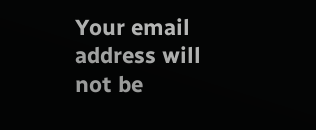Your email address will not be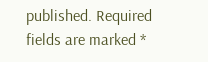published. Required fields are marked *